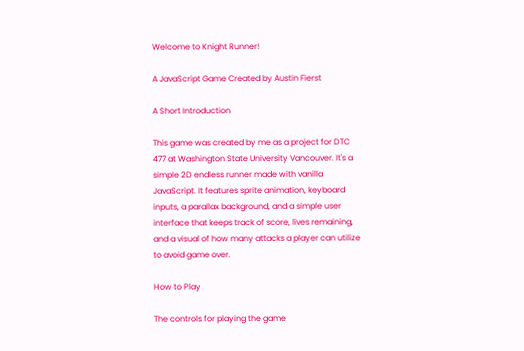Welcome to Knight Runner!

A JavaScript Game Created by Austin Fierst

A Short Introduction

This game was created by me as a project for DTC 477 at Washington State University Vancouver. It's a simple 2D endless runner made with vanilla JavaScript. It features sprite animation, keyboard inputs, a parallax background, and a simple user interface that keeps track of score, lives remaining, and a visual of how many attacks a player can utilize to avoid game over.

How to Play

The controls for playing the game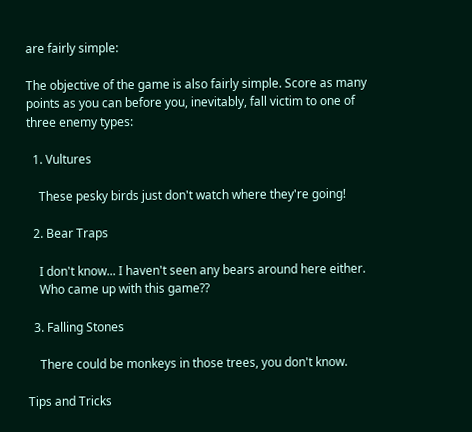are fairly simple:

The objective of the game is also fairly simple. Score as many points as you can before you, inevitably, fall victim to one of three enemy types:

  1. Vultures

    These pesky birds just don't watch where they're going!

  2. Bear Traps

    I don't know... I haven't seen any bears around here either.
    Who came up with this game??

  3. Falling Stones

    There could be monkeys in those trees, you don't know.

Tips and Tricks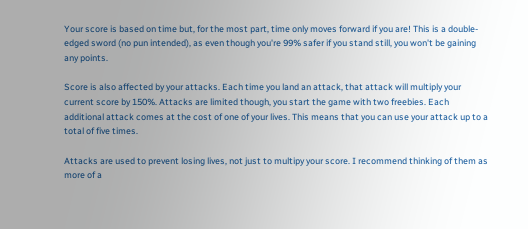Your score is based on time but, for the most part, time only moves forward if you are! This is a double-edged sword (no pun intended), as even though you're 99% safer if you stand still, you won't be gaining any points.

Score is also affected by your attacks. Each time you land an attack, that attack will multiply your current score by 150%. Attacks are limited though, you start the game with two freebies. Each additional attack comes at the cost of one of your lives. This means that you can use your attack up to a total of five times.

Attacks are used to prevent losing lives, not just to multipy your score. I recommend thinking of them as more of a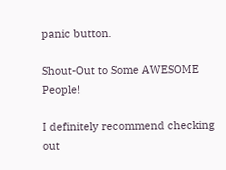panic button.

Shout-Out to Some AWESOME People!

I definitely recommend checking out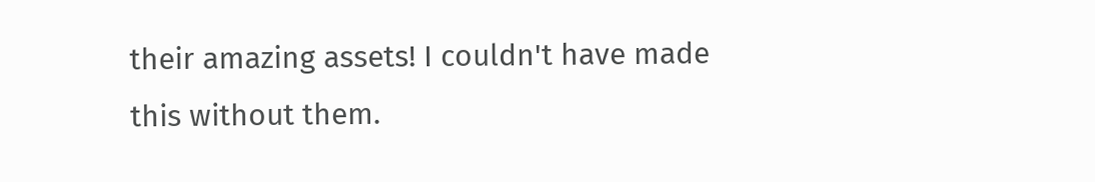their amazing assets! I couldn't have made this without them.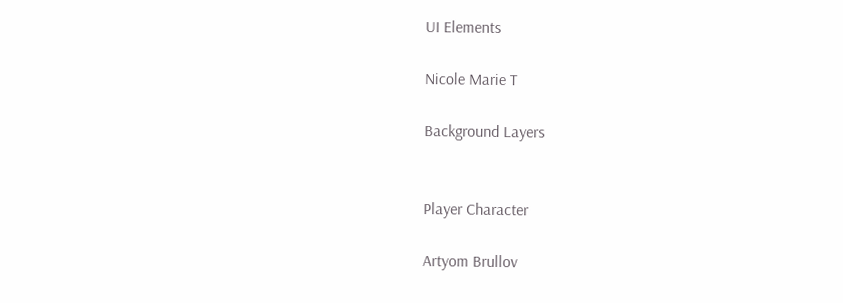UI Elements

Nicole Marie T

Background Layers


Player Character

Artyom Brullov